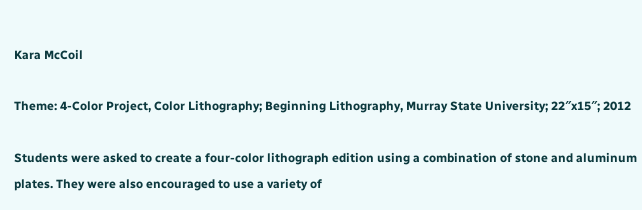Kara McCoil

Theme: 4-Color Project, Color Lithography; Beginning Lithography, Murray State University; 22″x15″; 2012

Students were asked to create a four-color lithograph edition using a combination of stone and aluminum plates. They were also encouraged to use a variety of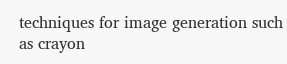techniques for image generation such as crayon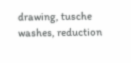drawing, tusche washes, reduction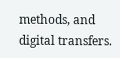methods, and digital transfers.